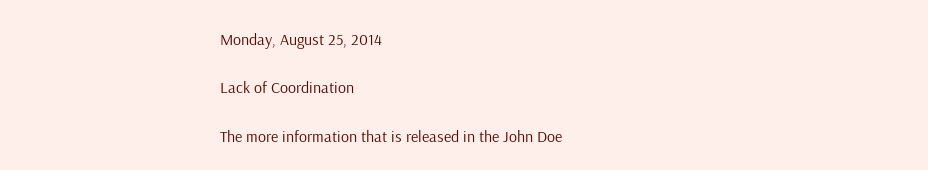Monday, August 25, 2014

Lack of Coordination

The more information that is released in the John Doe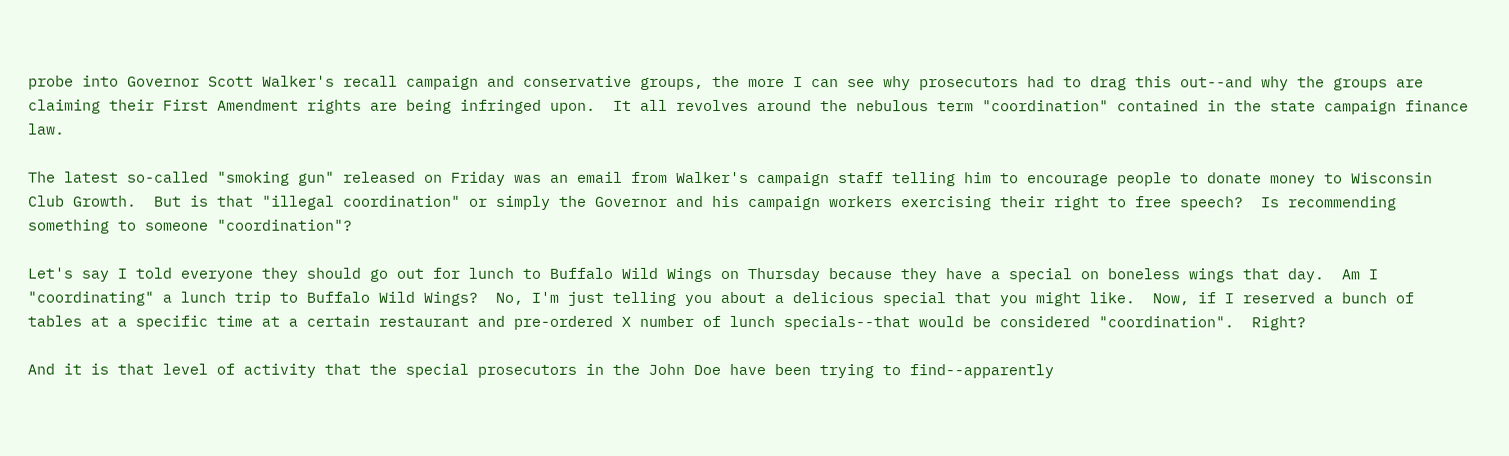probe into Governor Scott Walker's recall campaign and conservative groups, the more I can see why prosecutors had to drag this out--and why the groups are claiming their First Amendment rights are being infringed upon.  It all revolves around the nebulous term "coordination" contained in the state campaign finance law.

The latest so-called "smoking gun" released on Friday was an email from Walker's campaign staff telling him to encourage people to donate money to Wisconsin Club Growth.  But is that "illegal coordination" or simply the Governor and his campaign workers exercising their right to free speech?  Is recommending something to someone "coordination"?

Let's say I told everyone they should go out for lunch to Buffalo Wild Wings on Thursday because they have a special on boneless wings that day.  Am I "coordinating" a lunch trip to Buffalo Wild Wings?  No, I'm just telling you about a delicious special that you might like.  Now, if I reserved a bunch of tables at a specific time at a certain restaurant and pre-ordered X number of lunch specials--that would be considered "coordination".  Right?

And it is that level of activity that the special prosecutors in the John Doe have been trying to find--apparently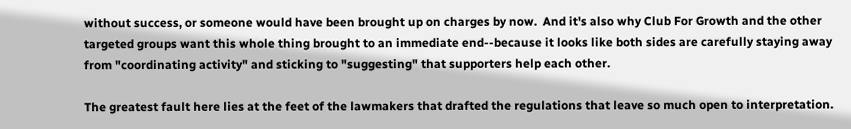without success, or someone would have been brought up on charges by now.  And it's also why Club For Growth and the other targeted groups want this whole thing brought to an immediate end--because it looks like both sides are carefully staying away from "coordinating activity" and sticking to "suggesting" that supporters help each other.

The greatest fault here lies at the feet of the lawmakers that drafted the regulations that leave so much open to interpretation.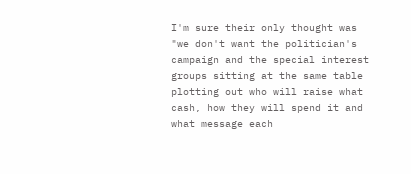I'm sure their only thought was "we don't want the politician's campaign and the special interest groups sitting at the same table plotting out who will raise what cash, how they will spend it and what message each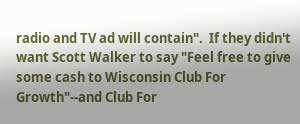radio and TV ad will contain".  If they didn't want Scott Walker to say "Feel free to give some cash to Wisconsin Club For Growth"--and Club For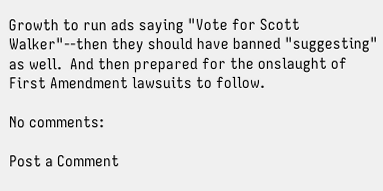Growth to run ads saying "Vote for Scott Walker"--then they should have banned "suggesting" as well.  And then prepared for the onslaught of First Amendment lawsuits to follow.

No comments:

Post a Comment